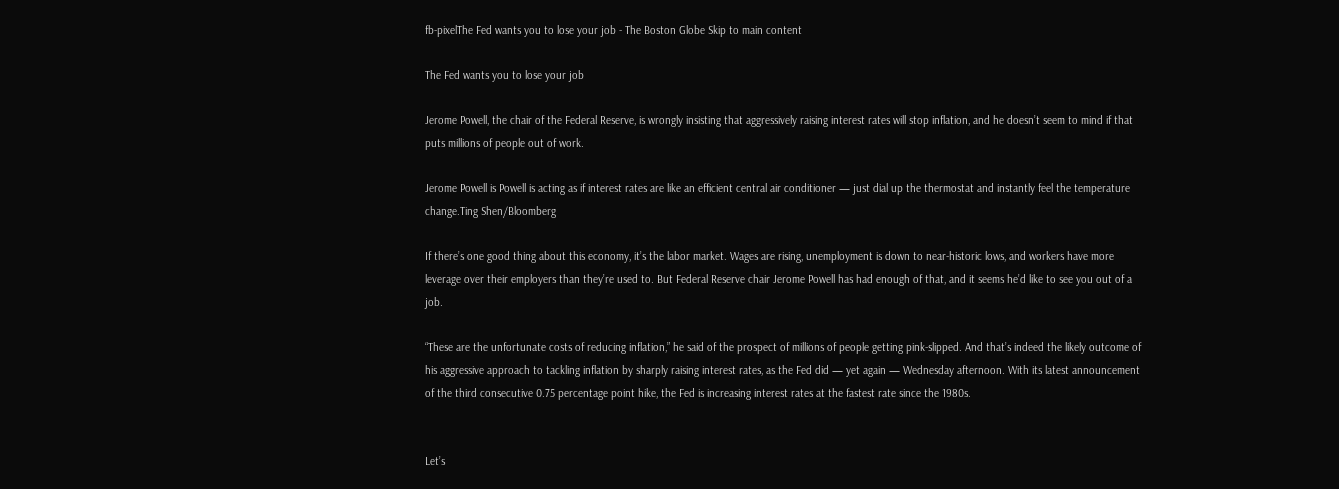fb-pixelThe Fed wants you to lose your job - The Boston Globe Skip to main content

The Fed wants you to lose your job

Jerome Powell, the chair of the Federal Reserve, is wrongly insisting that aggressively raising interest rates will stop inflation, and he doesn’t seem to mind if that puts millions of people out of work.

Jerome Powell is Powell is acting as if interest rates are like an efficient central air conditioner — just dial up the thermostat and instantly feel the temperature change.Ting Shen/Bloomberg

If there’s one good thing about this economy, it’s the labor market. Wages are rising, unemployment is down to near-historic lows, and workers have more leverage over their employers than they’re used to. But Federal Reserve chair Jerome Powell has had enough of that, and it seems he’d like to see you out of a job.

“These are the unfortunate costs of reducing inflation,” he said of the prospect of millions of people getting pink-slipped. And that’s indeed the likely outcome of his aggressive approach to tackling inflation by sharply raising interest rates, as the Fed did — yet again — Wednesday afternoon. With its latest announcement of the third consecutive 0.75 percentage point hike, the Fed is increasing interest rates at the fastest rate since the 1980s.


Let’s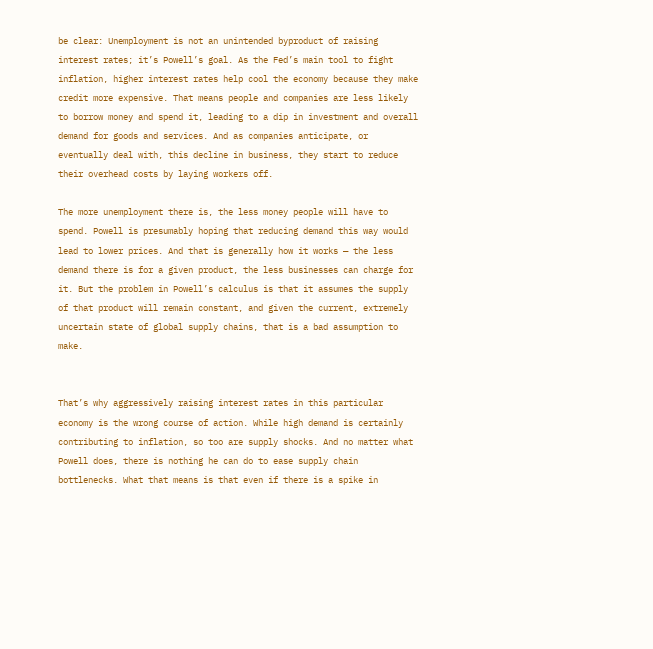be clear: Unemployment is not an unintended byproduct of raising interest rates; it’s Powell’s goal. As the Fed’s main tool to fight inflation, higher interest rates help cool the economy because they make credit more expensive. That means people and companies are less likely to borrow money and spend it, leading to a dip in investment and overall demand for goods and services. And as companies anticipate, or eventually deal with, this decline in business, they start to reduce their overhead costs by laying workers off.

The more unemployment there is, the less money people will have to spend. Powell is presumably hoping that reducing demand this way would lead to lower prices. And that is generally how it works — the less demand there is for a given product, the less businesses can charge for it. But the problem in Powell’s calculus is that it assumes the supply of that product will remain constant, and given the current, extremely uncertain state of global supply chains, that is a bad assumption to make.


That’s why aggressively raising interest rates in this particular economy is the wrong course of action. While high demand is certainly contributing to inflation, so too are supply shocks. And no matter what Powell does, there is nothing he can do to ease supply chain bottlenecks. What that means is that even if there is a spike in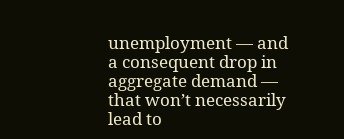unemployment — and a consequent drop in aggregate demand — that won’t necessarily lead to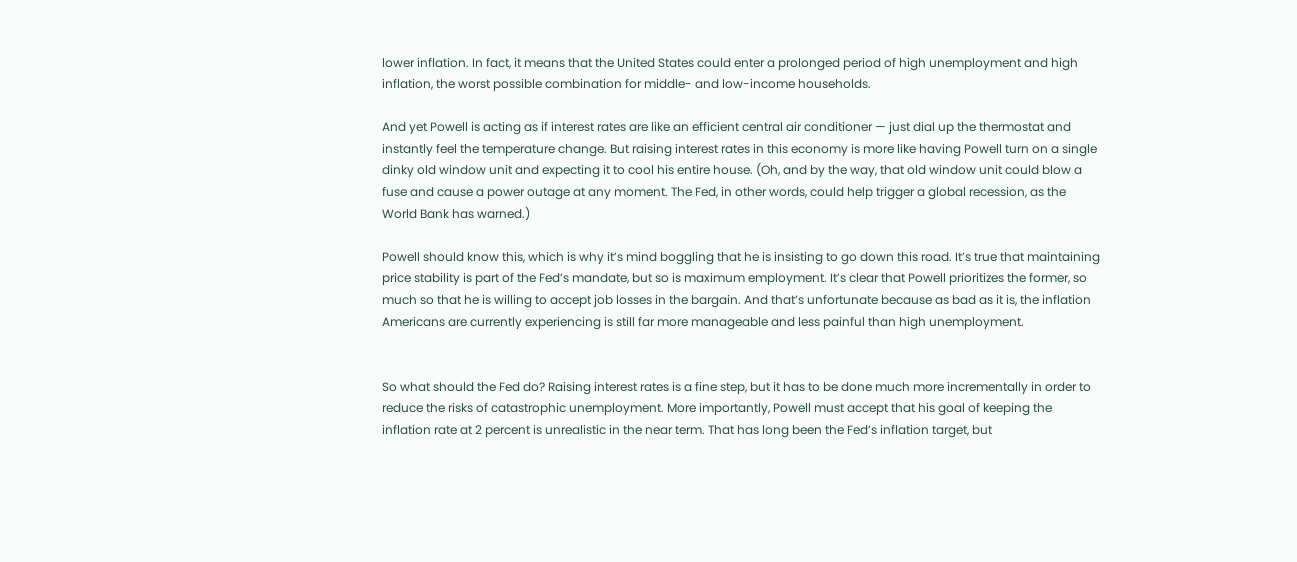lower inflation. In fact, it means that the United States could enter a prolonged period of high unemployment and high inflation, the worst possible combination for middle- and low-income households.

And yet Powell is acting as if interest rates are like an efficient central air conditioner — just dial up the thermostat and instantly feel the temperature change. But raising interest rates in this economy is more like having Powell turn on a single dinky old window unit and expecting it to cool his entire house. (Oh, and by the way, that old window unit could blow a fuse and cause a power outage at any moment. The Fed, in other words, could help trigger a global recession, as the World Bank has warned.)

Powell should know this, which is why it’s mind boggling that he is insisting to go down this road. It’s true that maintaining price stability is part of the Fed’s mandate, but so is maximum employment. It’s clear that Powell prioritizes the former, so much so that he is willing to accept job losses in the bargain. And that’s unfortunate because as bad as it is, the inflation Americans are currently experiencing is still far more manageable and less painful than high unemployment.


So what should the Fed do? Raising interest rates is a fine step, but it has to be done much more incrementally in order to reduce the risks of catastrophic unemployment. More importantly, Powell must accept that his goal of keeping the inflation rate at 2 percent is unrealistic in the near term. That has long been the Fed’s inflation target, but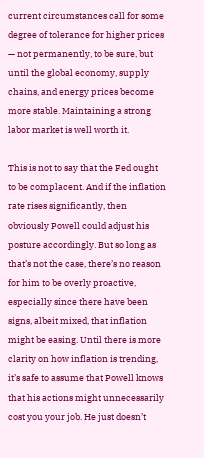current circumstances call for some degree of tolerance for higher prices — not permanently, to be sure, but until the global economy, supply chains, and energy prices become more stable. Maintaining a strong labor market is well worth it.

This is not to say that the Fed ought to be complacent. And if the inflation rate rises significantly, then obviously Powell could adjust his posture accordingly. But so long as that’s not the case, there’s no reason for him to be overly proactive, especially since there have been signs, albeit mixed, that inflation might be easing. Until there is more clarity on how inflation is trending, it’s safe to assume that Powell knows that his actions might unnecessarily cost you your job. He just doesn’t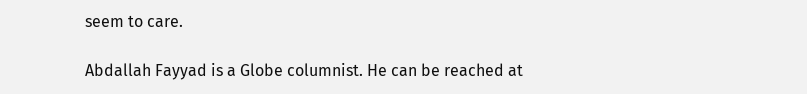seem to care.

Abdallah Fayyad is a Globe columnist. He can be reached at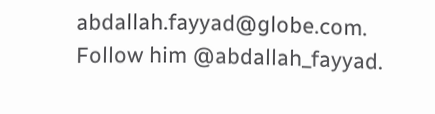abdallah.fayyad@globe.com. Follow him @abdallah_fayyad.